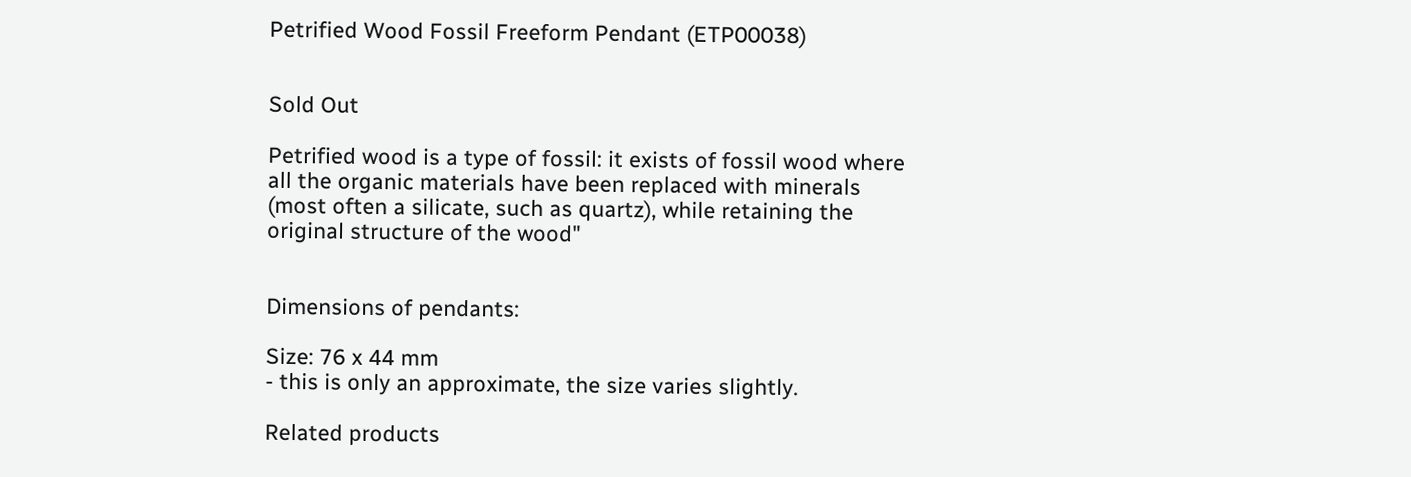Petrified Wood Fossil Freeform Pendant (ETP00038)


Sold Out

Petrified wood is a type of fossil: it exists of fossil wood where all the organic materials have been replaced with minerals (most often a silicate, such as quartz), while retaining the original structure of the wood"


Dimensions of pendants:

Size: 76 x 44 mm
- this is only an approximate, the size varies slightly.

Related products